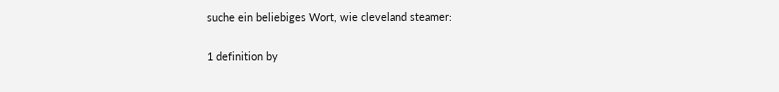suche ein beliebiges Wort, wie cleveland steamer:

1 definition by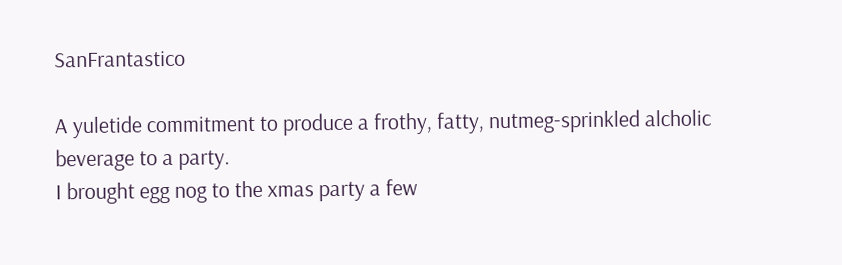SanFrantastico

A yuletide commitment to produce a frothy, fatty, nutmeg-sprinkled alcholic beverage to a party.
I brought egg nog to the xmas party a few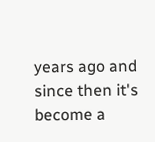years ago and since then it's become a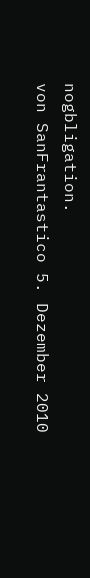nogbligation.
von SanFrantastico 5. Dezember 2010